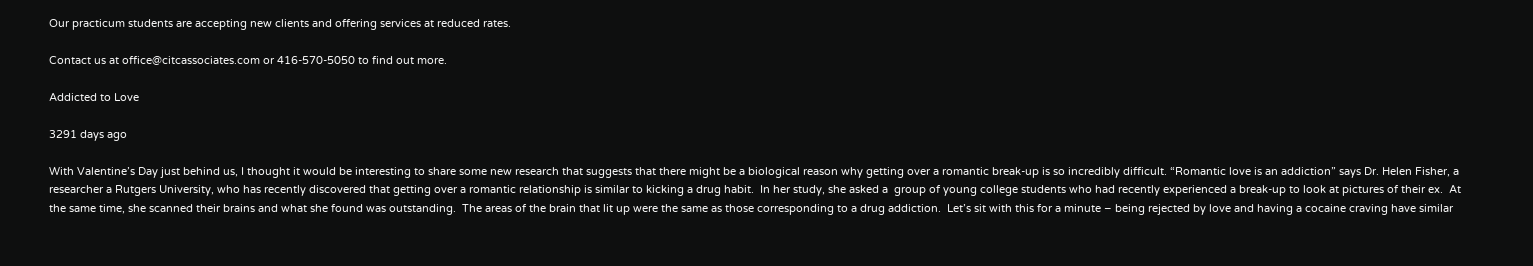Our practicum students are accepting new clients and offering services at reduced rates.

Contact us at office@citcassociates.com or 416-570-5050 to find out more.

Addicted to Love

3291 days ago

With Valentine’s Day just behind us, I thought it would be interesting to share some new research that suggests that there might be a biological reason why getting over a romantic break-up is so incredibly difficult. “Romantic love is an addiction” says Dr. Helen Fisher, a researcher a Rutgers University, who has recently discovered that getting over a romantic relationship is similar to kicking a drug habit.  In her study, she asked a  group of young college students who had recently experienced a break-up to look at pictures of their ex.  At the same time, she scanned their brains and what she found was outstanding.  The areas of the brain that lit up were the same as those corresponding to a drug addiction.  Let’s sit with this for a minute – being rejected by love and having a cocaine craving have similar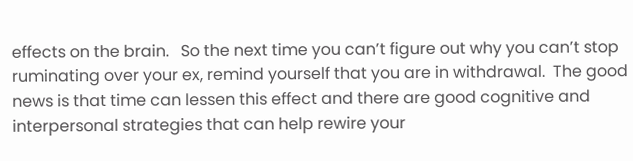effects on the brain.   So the next time you can’t figure out why you can’t stop ruminating over your ex, remind yourself that you are in withdrawal.  The good news is that time can lessen this effect and there are good cognitive and interpersonal strategies that can help rewire your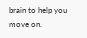brain to help you move on.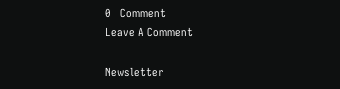0   Comment
Leave A Comment

Newsletter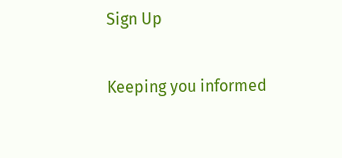Sign Up

Keeping you informed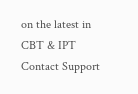on the latest in CBT & IPT
Contact Support